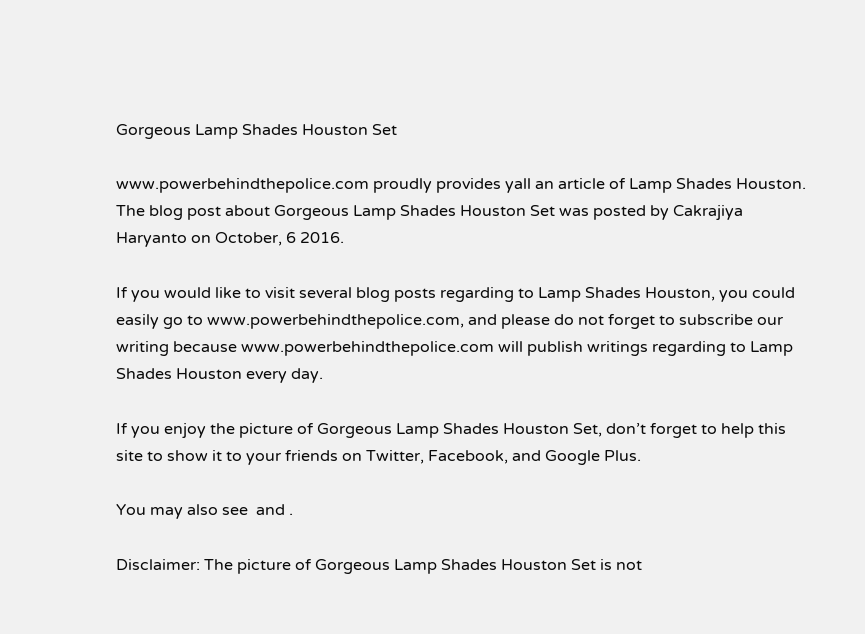Gorgeous Lamp Shades Houston Set

www.powerbehindthepolice.com proudly provides yall an article of Lamp Shades Houston. The blog post about Gorgeous Lamp Shades Houston Set was posted by Cakrajiya Haryanto on October, 6 2016.

If you would like to visit several blog posts regarding to Lamp Shades Houston, you could easily go to www.powerbehindthepolice.com, and please do not forget to subscribe our writing because www.powerbehindthepolice.com will publish writings regarding to Lamp Shades Houston every day.

If you enjoy the picture of Gorgeous Lamp Shades Houston Set, don’t forget to help this site to show it to your friends on Twitter, Facebook, and Google Plus.

You may also see  and .

Disclaimer: The picture of Gorgeous Lamp Shades Houston Set is not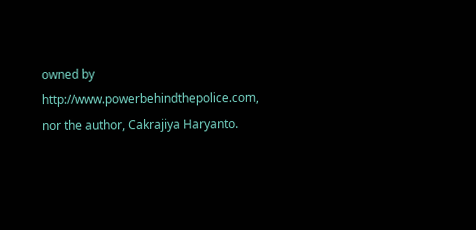owned by http://www.powerbehindthepolice.com, nor the author, Cakrajiya Haryanto.